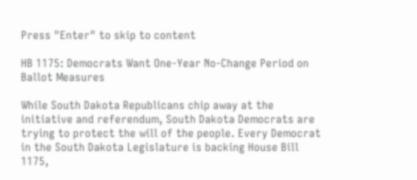Press "Enter" to skip to content

HB 1175: Democrats Want One-Year No-Change Period on Ballot Measures

While South Dakota Republicans chip away at the initiative and referendum, South Dakota Democrats are trying to protect the will of the people. Every Democrat in the South Dakota Legislature is backing House Bill 1175,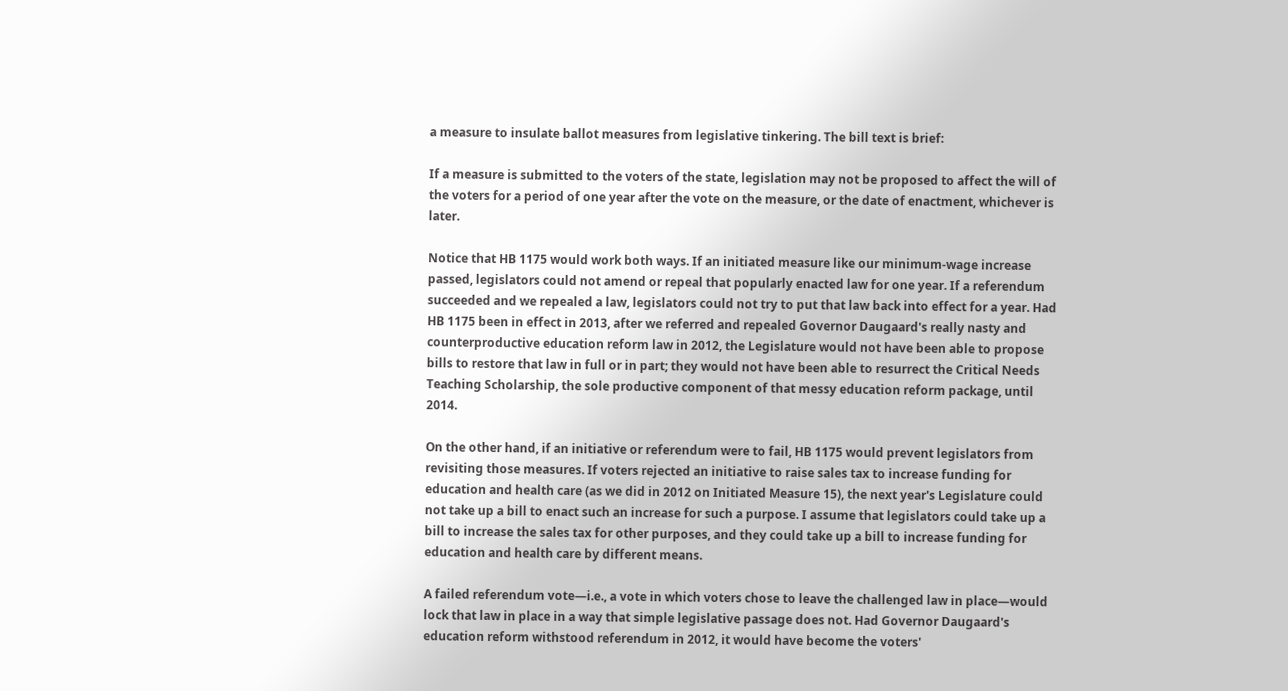a measure to insulate ballot measures from legislative tinkering. The bill text is brief:

If a measure is submitted to the voters of the state, legislation may not be proposed to affect the will of the voters for a period of one year after the vote on the measure, or the date of enactment, whichever is later.

Notice that HB 1175 would work both ways. If an initiated measure like our minimum-wage increase passed, legislators could not amend or repeal that popularly enacted law for one year. If a referendum succeeded and we repealed a law, legislators could not try to put that law back into effect for a year. Had HB 1175 been in effect in 2013, after we referred and repealed Governor Daugaard's really nasty and counterproductive education reform law in 2012, the Legislature would not have been able to propose bills to restore that law in full or in part; they would not have been able to resurrect the Critical Needs Teaching Scholarship, the sole productive component of that messy education reform package, until 2014.

On the other hand, if an initiative or referendum were to fail, HB 1175 would prevent legislators from revisiting those measures. If voters rejected an initiative to raise sales tax to increase funding for education and health care (as we did in 2012 on Initiated Measure 15), the next year's Legislature could not take up a bill to enact such an increase for such a purpose. I assume that legislators could take up a bill to increase the sales tax for other purposes, and they could take up a bill to increase funding for education and health care by different means.

A failed referendum vote—i.e., a vote in which voters chose to leave the challenged law in place—would lock that law in place in a way that simple legislative passage does not. Had Governor Daugaard's education reform withstood referendum in 2012, it would have become the voters'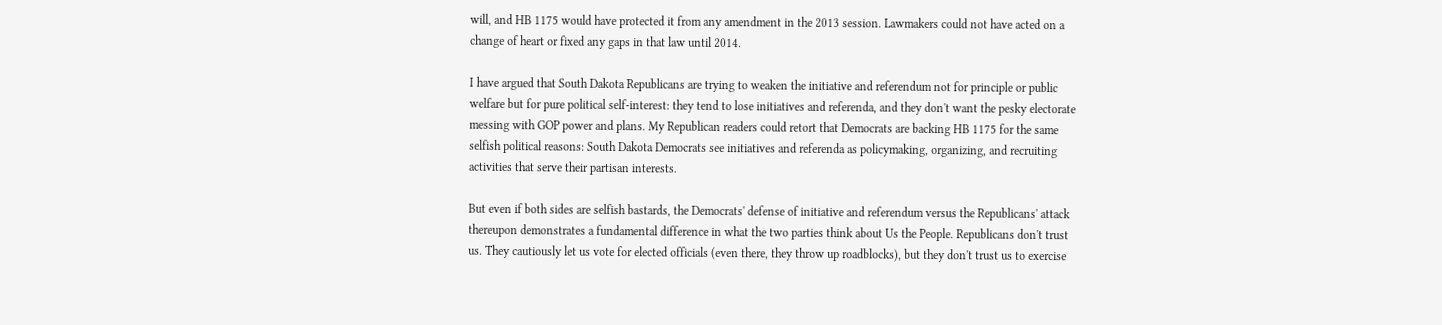will, and HB 1175 would have protected it from any amendment in the 2013 session. Lawmakers could not have acted on a change of heart or fixed any gaps in that law until 2014.

I have argued that South Dakota Republicans are trying to weaken the initiative and referendum not for principle or public welfare but for pure political self-interest: they tend to lose initiatives and referenda, and they don't want the pesky electorate messing with GOP power and plans. My Republican readers could retort that Democrats are backing HB 1175 for the same selfish political reasons: South Dakota Democrats see initiatives and referenda as policymaking, organizing, and recruiting activities that serve their partisan interests.

But even if both sides are selfish bastards, the Democrats' defense of initiative and referendum versus the Republicans' attack thereupon demonstrates a fundamental difference in what the two parties think about Us the People. Republicans don't trust us. They cautiously let us vote for elected officials (even there, they throw up roadblocks), but they don't trust us to exercise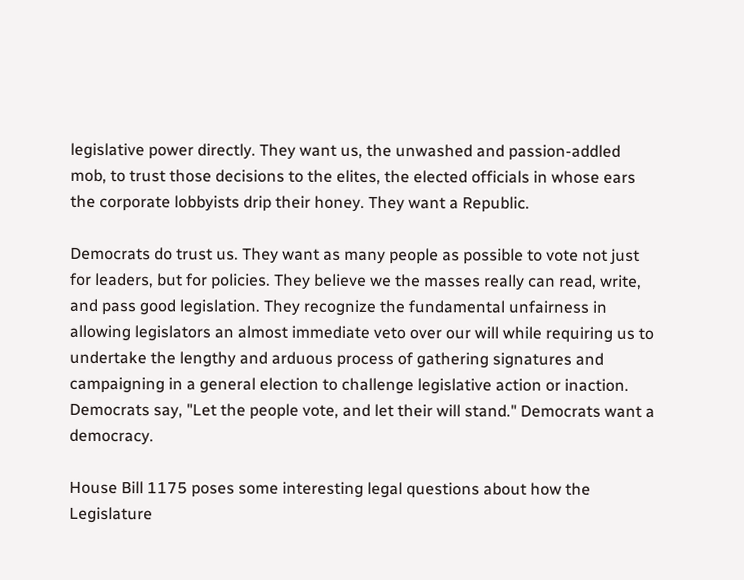legislative power directly. They want us, the unwashed and passion-addled mob, to trust those decisions to the elites, the elected officials in whose ears the corporate lobbyists drip their honey. They want a Republic.

Democrats do trust us. They want as many people as possible to vote not just for leaders, but for policies. They believe we the masses really can read, write, and pass good legislation. They recognize the fundamental unfairness in allowing legislators an almost immediate veto over our will while requiring us to undertake the lengthy and arduous process of gathering signatures and campaigning in a general election to challenge legislative action or inaction. Democrats say, "Let the people vote, and let their will stand." Democrats want a democracy.

House Bill 1175 poses some interesting legal questions about how the Legislature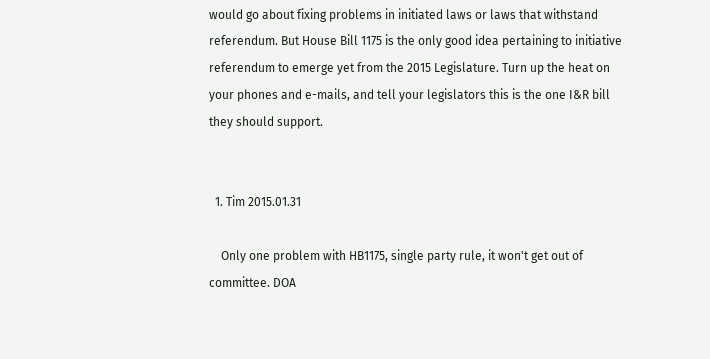would go about fixing problems in initiated laws or laws that withstand referendum. But House Bill 1175 is the only good idea pertaining to initiative referendum to emerge yet from the 2015 Legislature. Turn up the heat on your phones and e-mails, and tell your legislators this is the one I&R bill they should support.


  1. Tim 2015.01.31

    Only one problem with HB1175, single party rule, it won't get out of committee. DOA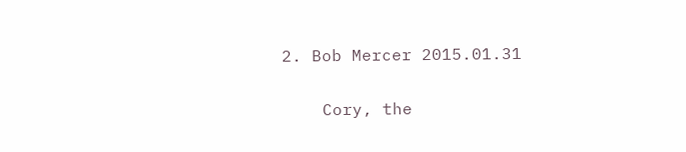2. Bob Mercer 2015.01.31

    Cory, the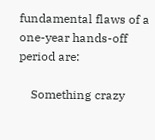fundamental flaws of a one-year hands-off period are:

    Something crazy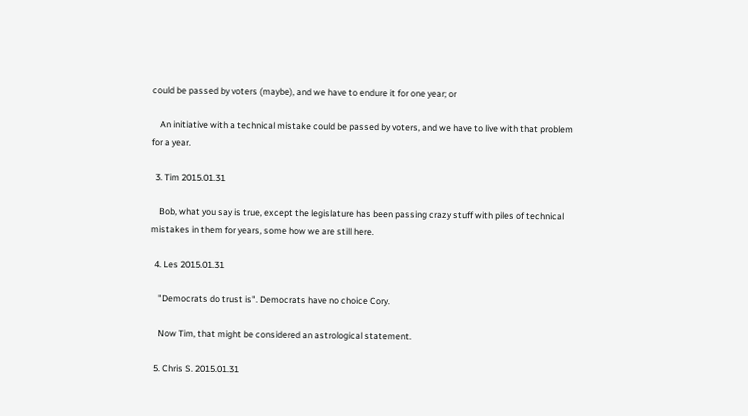could be passed by voters (maybe), and we have to endure it for one year; or

    An initiative with a technical mistake could be passed by voters, and we have to live with that problem for a year.

  3. Tim 2015.01.31

    Bob, what you say is true, except the legislature has been passing crazy stuff with piles of technical mistakes in them for years, some how we are still here.

  4. Les 2015.01.31

    "Democrats do trust is". Democrats have no choice Cory.

    Now Tim, that might be considered an astrological statement.

  5. Chris S. 2015.01.31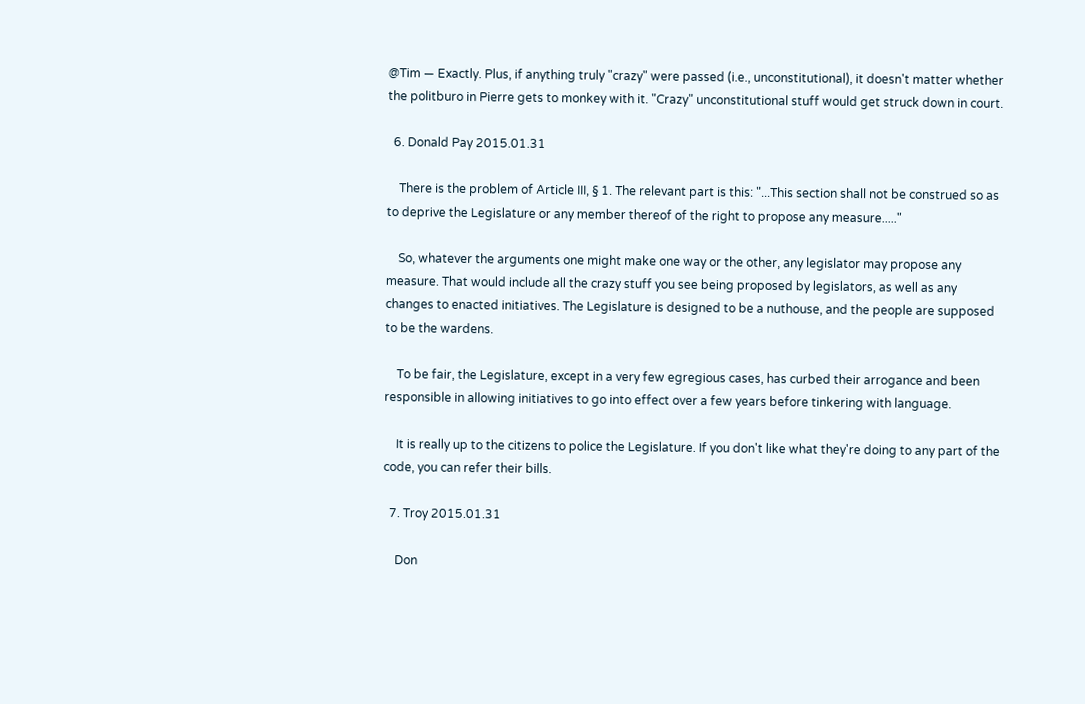@Tim — Exactly. Plus, if anything truly "crazy" were passed (i.e., unconstitutional), it doesn't matter whether the politburo in Pierre gets to monkey with it. "Crazy" unconstitutional stuff would get struck down in court.

  6. Donald Pay 2015.01.31

    There is the problem of Article III, § 1. The relevant part is this: "...This section shall not be construed so as to deprive the Legislature or any member thereof of the right to propose any measure....."

    So, whatever the arguments one might make one way or the other, any legislator may propose any measure. That would include all the crazy stuff you see being proposed by legislators, as well as any changes to enacted initiatives. The Legislature is designed to be a nuthouse, and the people are supposed to be the wardens.

    To be fair, the Legislature, except in a very few egregious cases, has curbed their arrogance and been responsible in allowing initiatives to go into effect over a few years before tinkering with language.

    It is really up to the citizens to police the Legislature. If you don't like what they're doing to any part of the code, you can refer their bills.

  7. Troy 2015.01.31

    Don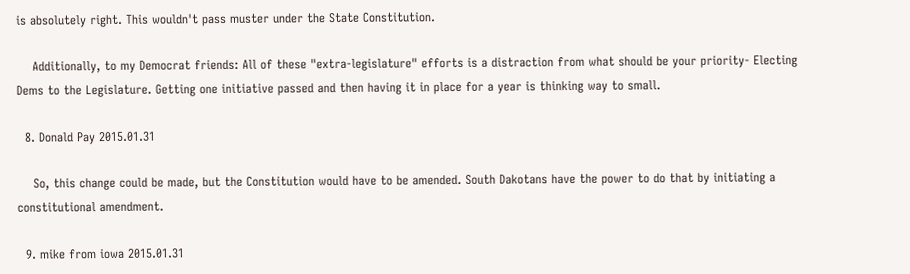is absolutely right. This wouldn't pass muster under the State Constitution.

    Additionally, to my Democrat friends: All of these "extra-legislature" efforts is a distraction from what should be your priority- Electing Dems to the Legislature. Getting one initiative passed and then having it in place for a year is thinking way to small.

  8. Donald Pay 2015.01.31

    So, this change could be made, but the Constitution would have to be amended. South Dakotans have the power to do that by initiating a constitutional amendment.

  9. mike from iowa 2015.01.31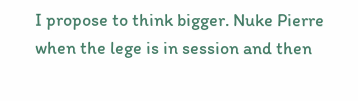I propose to think bigger. Nuke Pierre when the lege is in session and then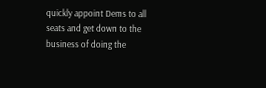quickly appoint Dems to all seats and get down to the business of doing the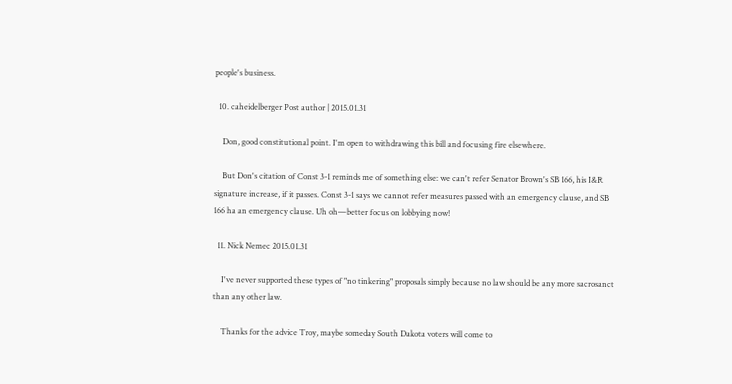people's business.

  10. caheidelberger Post author | 2015.01.31

    Don, good constitutional point. I'm open to withdrawing this bill and focusing fire elsewhere.

    But Don's citation of Const 3-1 reminds me of something else: we can't refer Senator Brown's SB 166, his I&R signature increase, if it passes. Const 3-1 says we cannot refer measures passed with an emergency clause, and SB 166 ha an emergency clause. Uh oh—better focus on lobbying now!

  11. Nick Nemec 2015.01.31

    I've never supported these types of "no tinkering" proposals simply because no law should be any more sacrosanct than any other law.

    Thanks for the advice Troy, maybe someday South Dakota voters will come to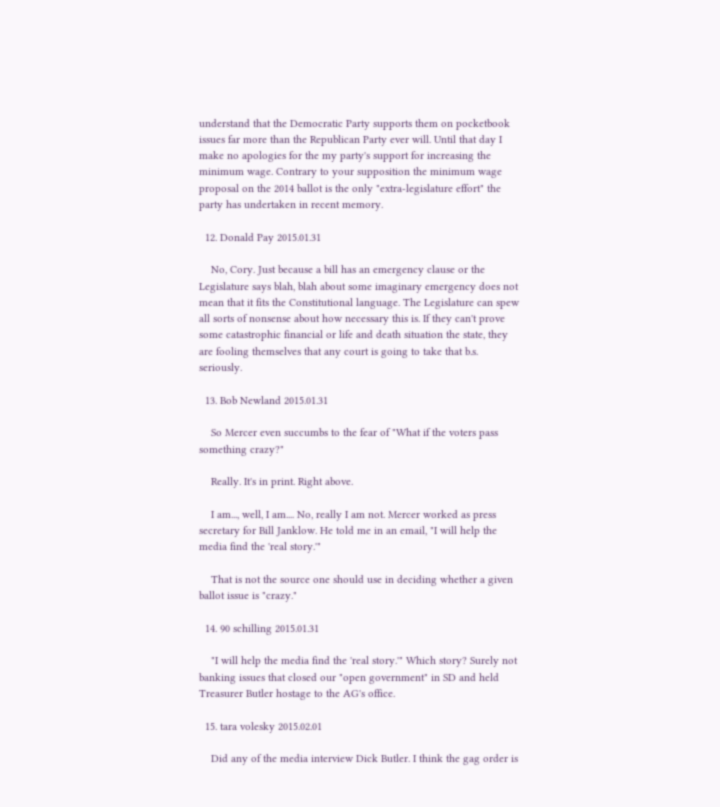understand that the Democratic Party supports them on pocketbook issues far more than the Republican Party ever will. Until that day I make no apologies for the my party's support for increasing the minimum wage. Contrary to your supposition the minimum wage proposal on the 2014 ballot is the only "extra-legislature effort" the party has undertaken in recent memory.

  12. Donald Pay 2015.01.31

    No, Cory. Just because a bill has an emergency clause or the Legislature says blah, blah about some imaginary emergency does not mean that it fits the Constitutional language. The Legislature can spew all sorts of nonsense about how necessary this is. If they can't prove some catastrophic financial or life and death situation the state, they are fooling themselves that any court is going to take that b.s. seriously.

  13. Bob Newland 2015.01.31

    So Mercer even succumbs to the fear of "What if the voters pass something crazy?"

    Really. It's in print. Right above.

    I am..., well, I am.... No, really I am not. Mercer worked as press secretary for Bill Janklow. He told me in an email, "I will help the media find the 'real story.'"

    That is not the source one should use in deciding whether a given ballot issue is "crazy."

  14. 90 schilling 2015.01.31

    "I will help the media find the 'real story.'" Which story? Surely not banking issues that closed our "open government" in SD and held Treasurer Butler hostage to the AG's office.

  15. tara volesky 2015.02.01

    Did any of the media interview Dick Butler. I think the gag order is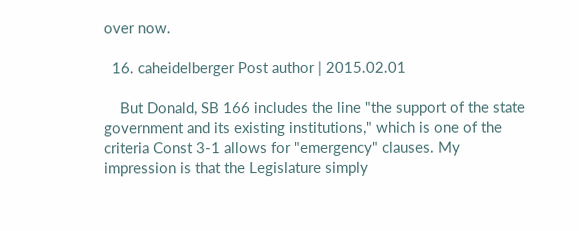over now.

  16. caheidelberger Post author | 2015.02.01

    But Donald, SB 166 includes the line "the support of the state government and its existing institutions," which is one of the criteria Const 3-1 allows for "emergency" clauses. My impression is that the Legislature simply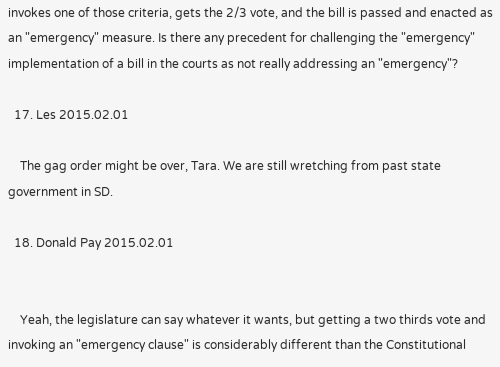invokes one of those criteria, gets the 2/3 vote, and the bill is passed and enacted as an "emergency" measure. Is there any precedent for challenging the "emergency" implementation of a bill in the courts as not really addressing an "emergency"?

  17. Les 2015.02.01

    The gag order might be over, Tara. We are still wretching from past state government in SD.

  18. Donald Pay 2015.02.01


    Yeah, the legislature can say whatever it wants, but getting a two thirds vote and invoking an "emergency clause" is considerably different than the Constitutional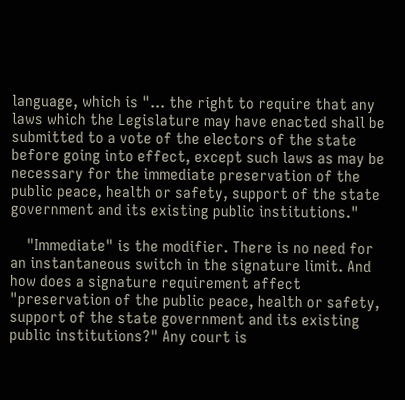language, which is "... the right to require that any laws which the Legislature may have enacted shall be submitted to a vote of the electors of the state before going into effect, except such laws as may be necessary for the immediate preservation of the public peace, health or safety, support of the state government and its existing public institutions."

    "Immediate" is the modifier. There is no need for an instantaneous switch in the signature limit. And how does a signature requirement affect "preservation of the public peace, health or safety, support of the state government and its existing public institutions?" Any court is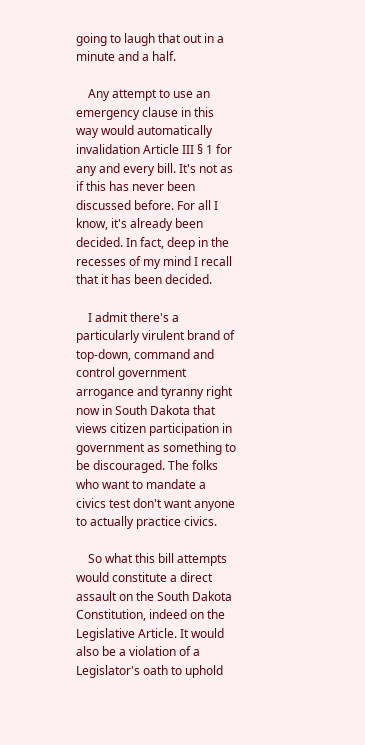going to laugh that out in a minute and a half.

    Any attempt to use an emergency clause in this way would automatically invalidation Article III § 1 for any and every bill. It's not as if this has never been discussed before. For all I know, it's already been decided. In fact, deep in the recesses of my mind I recall that it has been decided.

    I admit there's a particularly virulent brand of top-down, command and control government arrogance and tyranny right now in South Dakota that views citizen participation in government as something to be discouraged. The folks who want to mandate a civics test don't want anyone to actually practice civics.

    So what this bill attempts would constitute a direct assault on the South Dakota Constitution, indeed on the Legislative Article. It would also be a violation of a Legislator's oath to uphold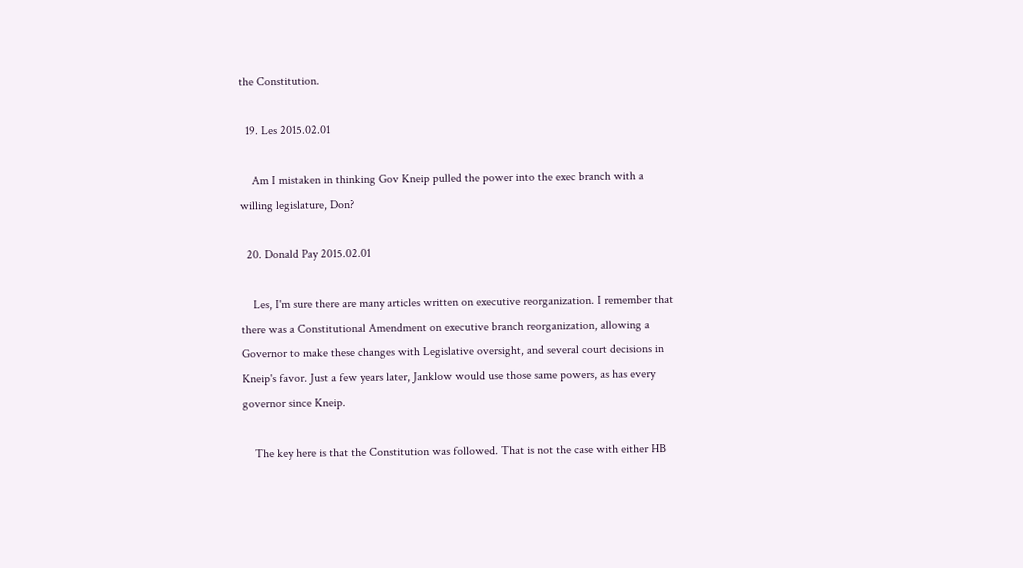the Constitution.

  19. Les 2015.02.01

    Am I mistaken in thinking Gov Kneip pulled the power into the exec branch with a willing legislature, Don?

  20. Donald Pay 2015.02.01

    Les, I'm sure there are many articles written on executive reorganization. I remember that there was a Constitutional Amendment on executive branch reorganization, allowing a Governor to make these changes with Legislative oversight, and several court decisions in Kneip's favor. Just a few years later, Janklow would use those same powers, as has every governor since Kneip.

    The key here is that the Constitution was followed. That is not the case with either HB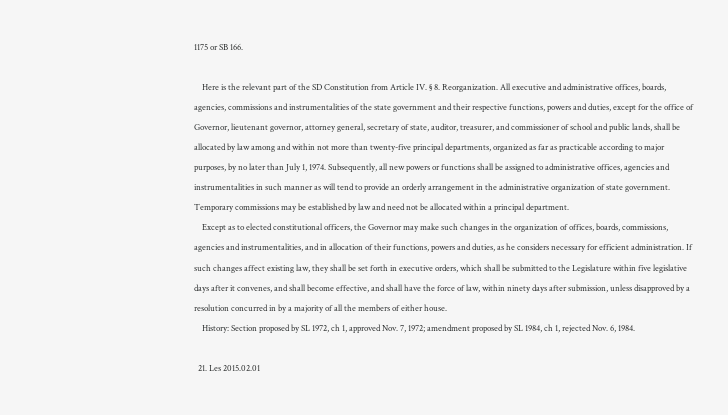1175 or SB 166.

    Here is the relevant part of the SD Constitution from Article IV. § 8. Reorganization. All executive and administrative offices, boards, agencies, commissions and instrumentalities of the state government and their respective functions, powers and duties, except for the office of Governor, lieutenant governor, attorney general, secretary of state, auditor, treasurer, and commissioner of school and public lands, shall be allocated by law among and within not more than twenty-five principal departments, organized as far as practicable according to major purposes, by no later than July 1, 1974. Subsequently, all new powers or functions shall be assigned to administrative offices, agencies and instrumentalities in such manner as will tend to provide an orderly arrangement in the administrative organization of state government. Temporary commissions may be established by law and need not be allocated within a principal department.
    Except as to elected constitutional officers, the Governor may make such changes in the organization of offices, boards, commissions, agencies and instrumentalities, and in allocation of their functions, powers and duties, as he considers necessary for efficient administration. If such changes affect existing law, they shall be set forth in executive orders, which shall be submitted to the Legislature within five legislative days after it convenes, and shall become effective, and shall have the force of law, within ninety days after submission, unless disapproved by a resolution concurred in by a majority of all the members of either house.
    History: Section proposed by SL 1972, ch 1, approved Nov. 7, 1972; amendment proposed by SL 1984, ch 1, rejected Nov. 6, 1984.

  21. Les 2015.02.01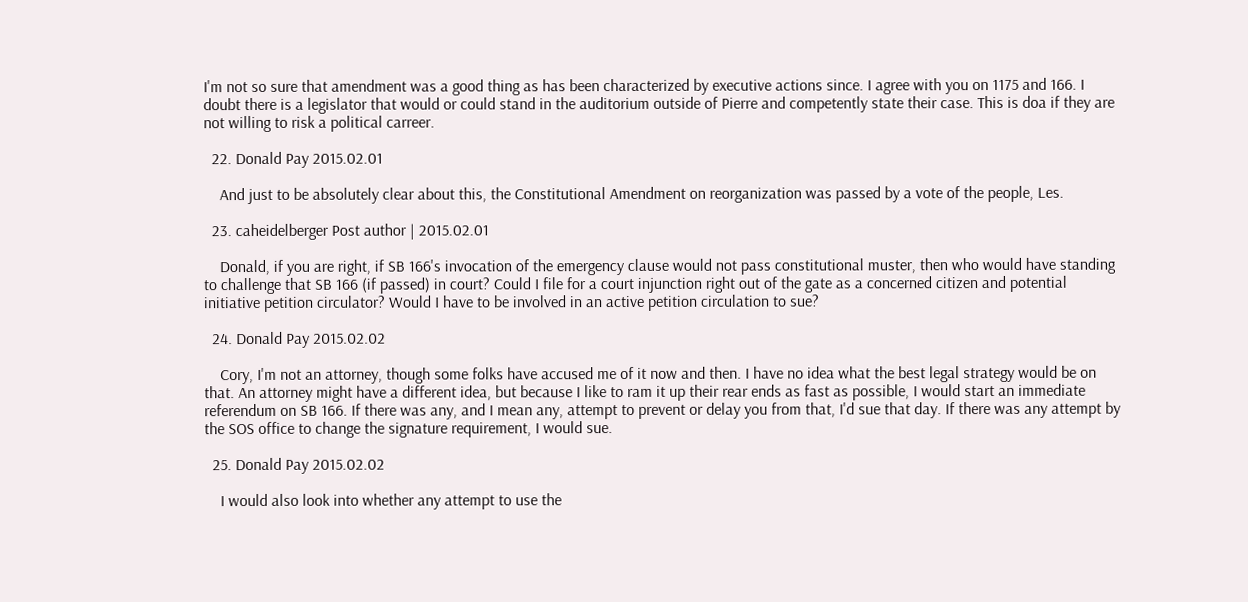I'm not so sure that amendment was a good thing as has been characterized by executive actions since. I agree with you on 1175 and 166. I doubt there is a legislator that would or could stand in the auditorium outside of Pierre and competently state their case. This is doa if they are not willing to risk a political carreer.

  22. Donald Pay 2015.02.01

    And just to be absolutely clear about this, the Constitutional Amendment on reorganization was passed by a vote of the people, Les.

  23. caheidelberger Post author | 2015.02.01

    Donald, if you are right, if SB 166's invocation of the emergency clause would not pass constitutional muster, then who would have standing to challenge that SB 166 (if passed) in court? Could I file for a court injunction right out of the gate as a concerned citizen and potential initiative petition circulator? Would I have to be involved in an active petition circulation to sue?

  24. Donald Pay 2015.02.02

    Cory, I'm not an attorney, though some folks have accused me of it now and then. I have no idea what the best legal strategy would be on that. An attorney might have a different idea, but because I like to ram it up their rear ends as fast as possible, I would start an immediate referendum on SB 166. If there was any, and I mean any, attempt to prevent or delay you from that, I'd sue that day. If there was any attempt by the SOS office to change the signature requirement, I would sue.

  25. Donald Pay 2015.02.02

    I would also look into whether any attempt to use the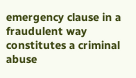emergency clause in a fraudulent way constitutes a criminal abuse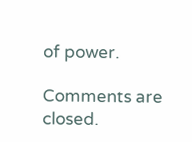of power.

Comments are closed.